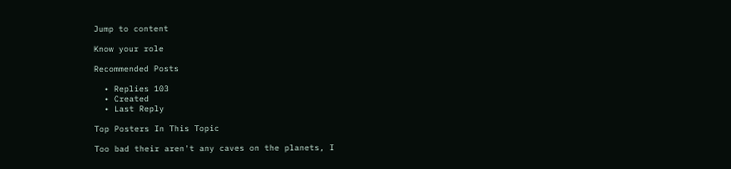Jump to content

Know your role

Recommended Posts

  • Replies 103
  • Created
  • Last Reply

Top Posters In This Topic

Too bad their aren't any caves on the planets, I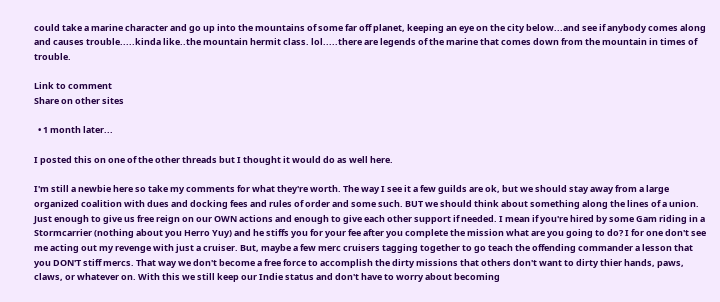could take a marine character and go up into the mountains of some far off planet, keeping an eye on the city below...and see if anybody comes along and causes trouble.....kinda like..the mountain hermit class. lol.....there are legends of the marine that comes down from the mountain in times of trouble.

Link to comment
Share on other sites

  • 1 month later...

I posted this on one of the other threads but I thought it would do as well here.

I'm still a newbie here so take my comments for what they're worth. The way I see it a few guilds are ok, but we should stay away from a large organized coalition with dues and docking fees and rules of order and some such. BUT we should think about something along the lines of a union. Just enough to give us free reign on our OWN actions and enough to give each other support if needed. I mean if you're hired by some Gam riding in a Stormcarrier (nothing about you Herro Yuy) and he stiffs you for your fee after you complete the mission what are you going to do? I for one don't see me acting out my revenge with just a cruiser. But, maybe a few merc cruisers tagging together to go teach the offending commander a lesson that you DON'T stiff mercs. That way we don't become a free force to accomplish the dirty missions that others don't want to dirty thier hands, paws, claws, or whatever on. With this we still keep our Indie status and don't have to worry about becoming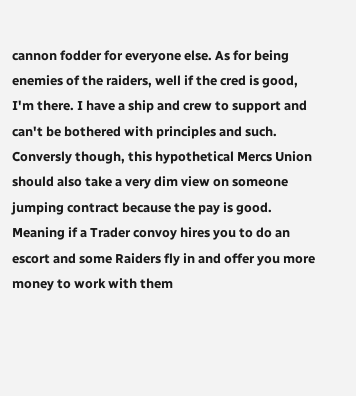cannon fodder for everyone else. As for being enemies of the raiders, well if the cred is good, I'm there. I have a ship and crew to support and can't be bothered with principles and such. Conversly though, this hypothetical Mercs Union should also take a very dim view on someone jumping contract because the pay is good. Meaning if a Trader convoy hires you to do an escort and some Raiders fly in and offer you more money to work with them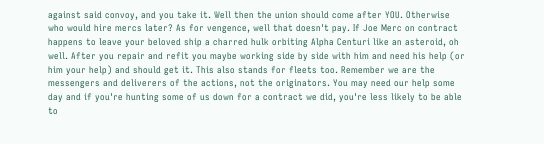against said convoy, and you take it. Well then the union should come after YOU. Otherwise who would hire mercs later? As for vengence, well that doesn't pay. If Joe Merc on contract happens to leave your beloved ship a charred hulk orbiting Alpha Centuri like an asteroid, oh well. After you repair and refit you maybe working side by side with him and need his help (or him your help) and should get it. This also stands for fleets too. Remember we are the messengers and deliverers of the actions, not the originators. You may need our help some day and if you're hunting some of us down for a contract we did, you're less likely to be able to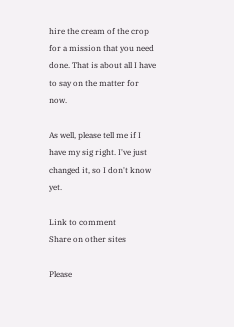hire the cream of the crop for a mission that you need done. That is about all I have to say on the matter for now.

As well, please tell me if I have my sig right. I've just changed it, so I don't know yet.

Link to comment
Share on other sites

Please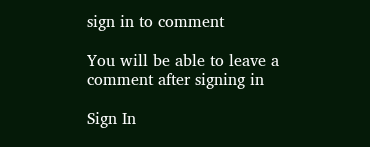sign in to comment

You will be able to leave a comment after signing in

Sign In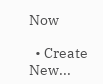Now

  • Create New...